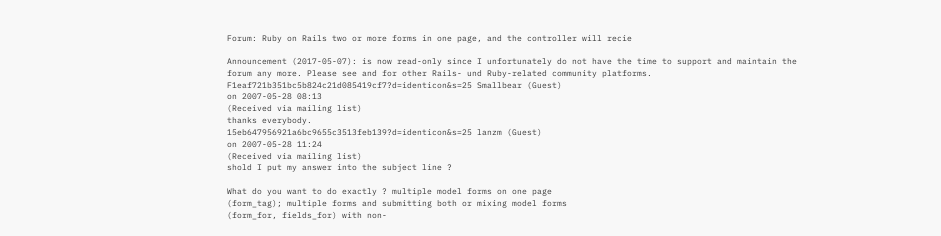Forum: Ruby on Rails two or more forms in one page, and the controller will recie

Announcement (2017-05-07): is now read-only since I unfortunately do not have the time to support and maintain the forum any more. Please see and for other Rails- und Ruby-related community platforms.
F1eaf721b351bc5b824c21d085419cf7?d=identicon&s=25 Smallbear (Guest)
on 2007-05-28 08:13
(Received via mailing list)
thanks everybody.
15eb647956921a6bc9655c3513feb139?d=identicon&s=25 lanzm (Guest)
on 2007-05-28 11:24
(Received via mailing list)
shold I put my answer into the subject line ?

What do you want to do exactly ? multiple model forms on one page
(form_tag); multiple forms and submitting both or mixing model forms
(form_for, fields_for) with non-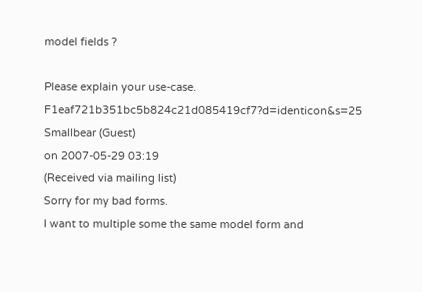model fields ?

Please explain your use-case.
F1eaf721b351bc5b824c21d085419cf7?d=identicon&s=25 Smallbear (Guest)
on 2007-05-29 03:19
(Received via mailing list)
Sorry for my bad forms.
I want to multiple some the same model form and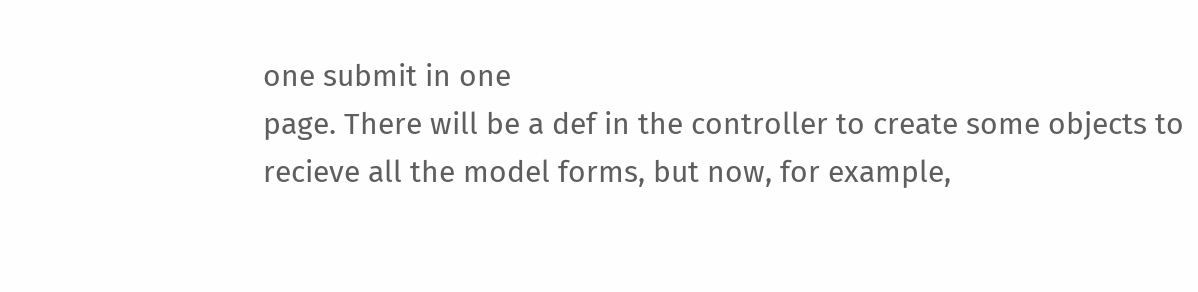one submit in one
page. There will be a def in the controller to create some objects to
recieve all the model forms, but now, for example,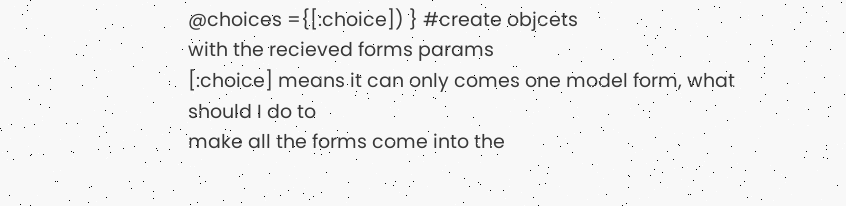@choices ={[:choice]) } #create objcets
with the recieved forms params
[:choice] means it can only comes one model form, what should I do to
make all the forms come into the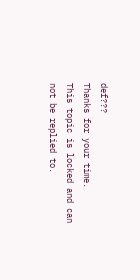def???
Thanks for your time.
This topic is locked and can not be replied to.